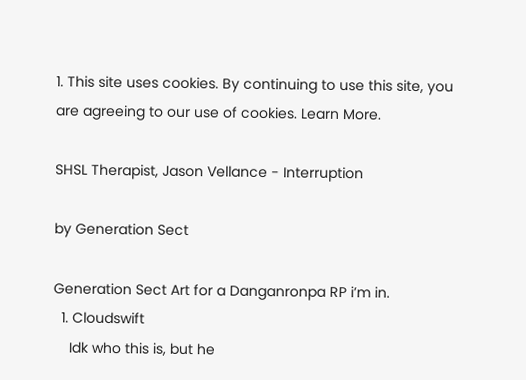1. This site uses cookies. By continuing to use this site, you are agreeing to our use of cookies. Learn More.

SHSL Therapist, Jason Vellance - Interruption

by Generation Sect

Generation Sect Art for a Danganronpa RP i’m in.
  1. Cloudswift
    Idk who this is, but he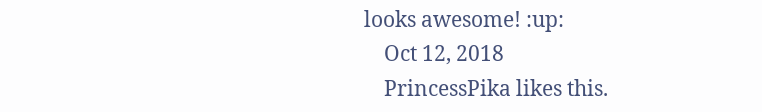looks awesome! :up:
    Oct 12, 2018
    PrincessPika likes this.